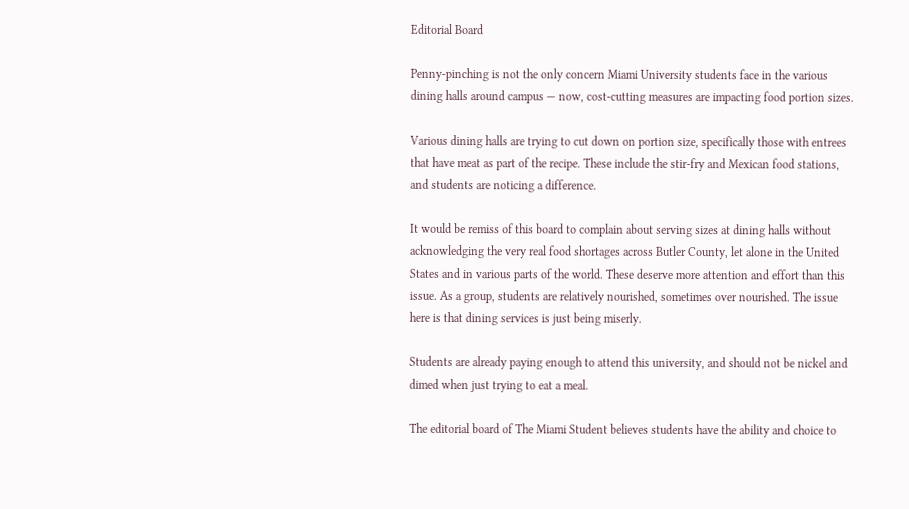Editorial Board

Penny-pinching is not the only concern Miami University students face in the various dining halls around campus — now, cost-cutting measures are impacting food portion sizes.

Various dining halls are trying to cut down on portion size, specifically those with entrees that have meat as part of the recipe. These include the stir-fry and Mexican food stations, and students are noticing a difference.

It would be remiss of this board to complain about serving sizes at dining halls without acknowledging the very real food shortages across Butler County, let alone in the United States and in various parts of the world. These deserve more attention and effort than this issue. As a group, students are relatively nourished, sometimes over nourished. The issue here is that dining services is just being miserly.

Students are already paying enough to attend this university, and should not be nickel and dimed when just trying to eat a meal.

The editorial board of The Miami Student believes students have the ability and choice to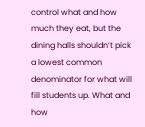control what and how much they eat, but the dining halls shouldn’t pick a lowest common denominator for what will fill students up. What and how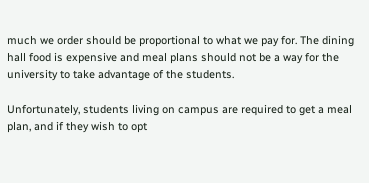much we order should be proportional to what we pay for. The dining hall food is expensive and meal plans should not be a way for the university to take advantage of the students.

Unfortunately, students living on campus are required to get a meal plan, and if they wish to opt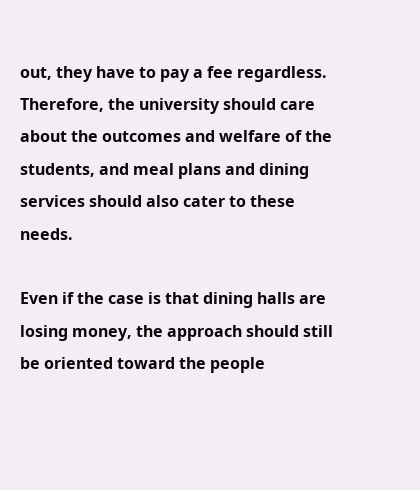out, they have to pay a fee regardless. Therefore, the university should care about the outcomes and welfare of the students, and meal plans and dining services should also cater to these needs.

Even if the case is that dining halls are losing money, the approach should still be oriented toward the people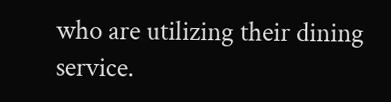who are utilizing their dining service.